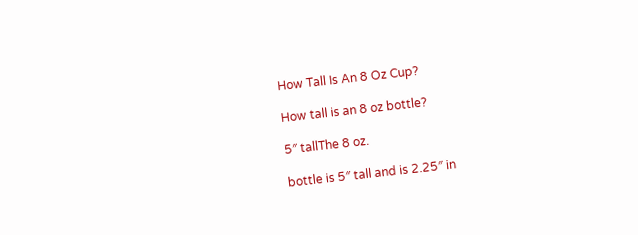How Tall Is An 8 Oz Cup?

How tall is an 8 oz bottle?

5″ tallThe 8 oz.

bottle is 5″ tall and is 2.25″ in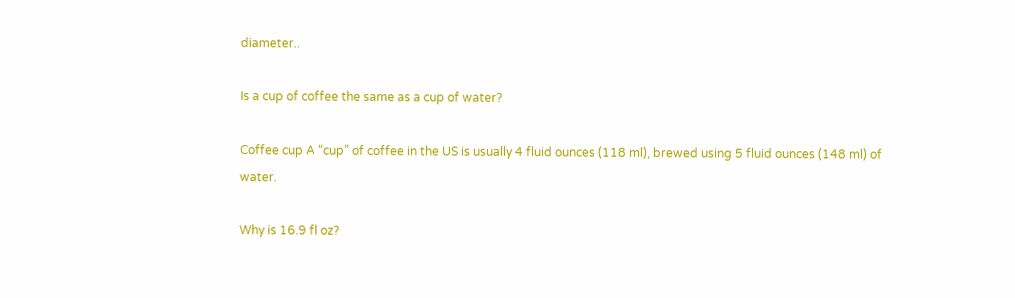diameter..

Is a cup of coffee the same as a cup of water?

Coffee cup A “cup” of coffee in the US is usually 4 fluid ounces (118 ml), brewed using 5 fluid ounces (148 ml) of water.

Why is 16.9 fl oz?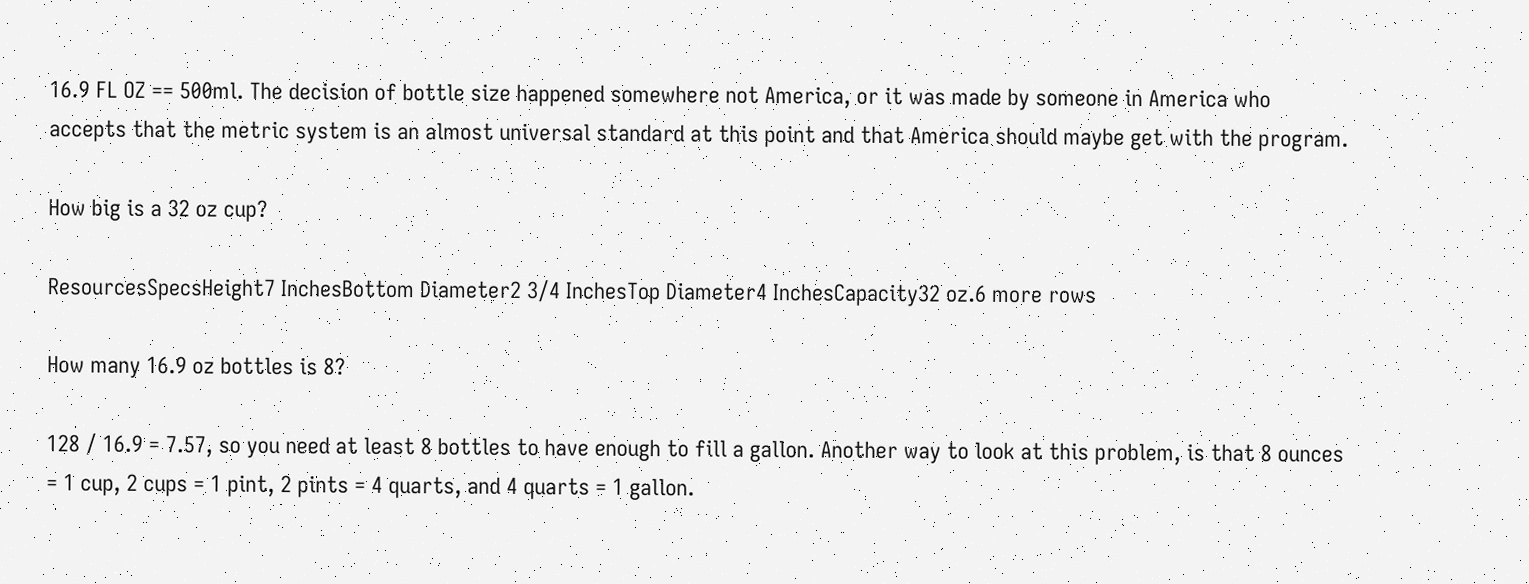16.9 FL OZ == 500ml. The decision of bottle size happened somewhere not America, or it was made by someone in America who accepts that the metric system is an almost universal standard at this point and that America should maybe get with the program.

How big is a 32 oz cup?

ResourcesSpecsHeight7 InchesBottom Diameter2 3/4 InchesTop Diameter4 InchesCapacity32 oz.6 more rows

How many 16.9 oz bottles is 8?

128 / 16.9 = 7.57, so you need at least 8 bottles to have enough to fill a gallon. Another way to look at this problem, is that 8 ounces = 1 cup, 2 cups = 1 pint, 2 pints = 4 quarts, and 4 quarts = 1 gallon.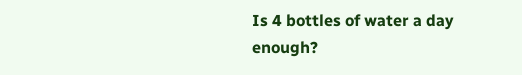Is 4 bottles of water a day enough?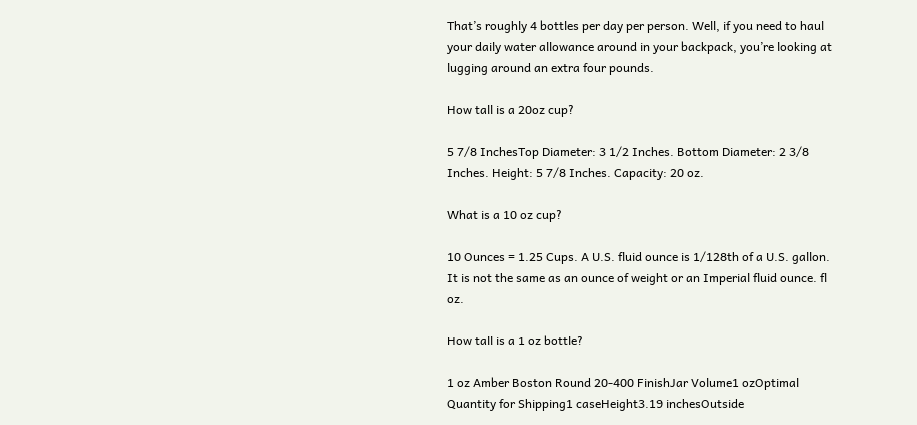That’s roughly 4 bottles per day per person. Well, if you need to haul your daily water allowance around in your backpack, you’re looking at lugging around an extra four pounds.

How tall is a 20oz cup?

5 7/8 InchesTop Diameter: 3 1/2 Inches. Bottom Diameter: 2 3/8 Inches. Height: 5 7/8 Inches. Capacity: 20 oz.

What is a 10 oz cup?

10 Ounces = 1.25 Cups. A U.S. fluid ounce is 1/128th of a U.S. gallon. It is not the same as an ounce of weight or an Imperial fluid ounce. fl oz.

How tall is a 1 oz bottle?

1 oz Amber Boston Round 20-400 FinishJar Volume1 ozOptimal Quantity for Shipping1 caseHeight3.19 inchesOutside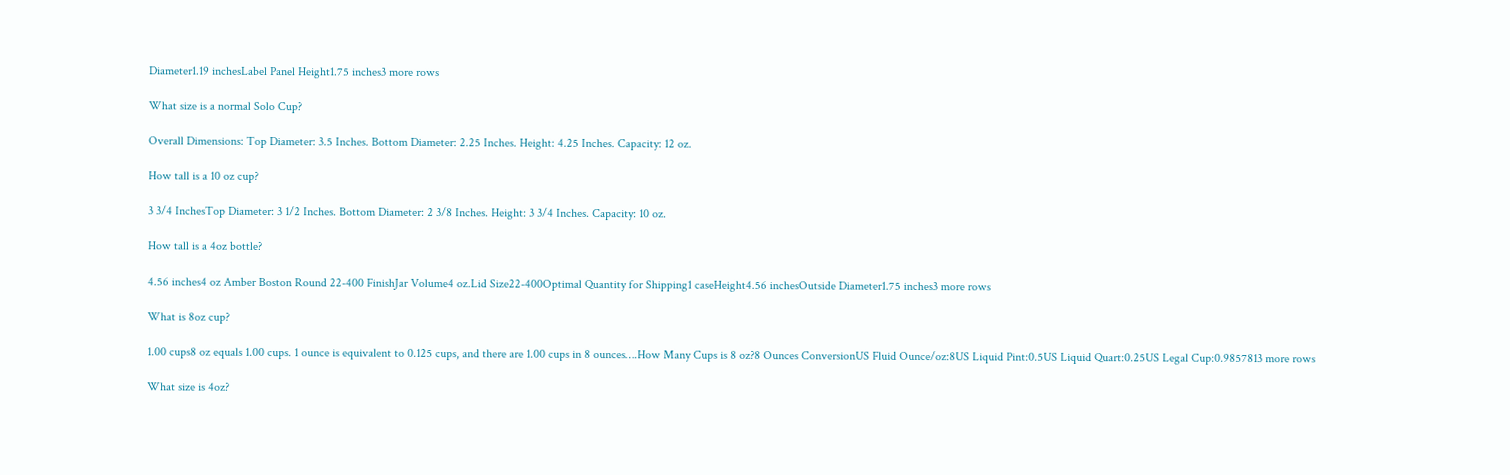Diameter1.19 inchesLabel Panel Height1.75 inches3 more rows

What size is a normal Solo Cup?

Overall Dimensions: Top Diameter: 3.5 Inches. Bottom Diameter: 2.25 Inches. Height: 4.25 Inches. Capacity: 12 oz.

How tall is a 10 oz cup?

3 3/4 InchesTop Diameter: 3 1/2 Inches. Bottom Diameter: 2 3/8 Inches. Height: 3 3/4 Inches. Capacity: 10 oz.

How tall is a 4oz bottle?

4.56 inches4 oz Amber Boston Round 22-400 FinishJar Volume4 oz.Lid Size22-400Optimal Quantity for Shipping1 caseHeight4.56 inchesOutside Diameter1.75 inches3 more rows

What is 8oz cup?

1.00 cups8 oz equals 1.00 cups. 1 ounce is equivalent to 0.125 cups, and there are 1.00 cups in 8 ounces….How Many Cups is 8 oz?8 Ounces ConversionUS Fluid Ounce/oz:8US Liquid Pint:0.5US Liquid Quart:0.25US Legal Cup:0.9857813 more rows

What size is 4oz?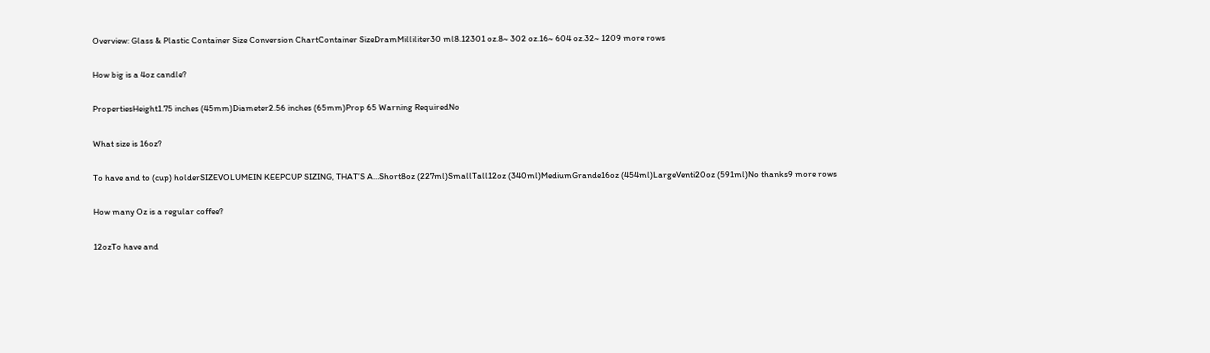Overview: Glass & Plastic Container Size Conversion ChartContainer SizeDramMilliliter30 ml8.12301 oz.8~ 302 oz.16~ 604 oz.32~ 1209 more rows

How big is a 4oz candle?

PropertiesHeight1.75 inches (45mm)Diameter2.56 inches (65mm)Prop 65 Warning RequiredNo

What size is 16oz?

To have and to (cup) holderSIZEVOLUMEIN KEEPCUP SIZING, THAT’S A…Short8oz (227ml)SmallTall12oz (340ml)MediumGrande16oz (454ml)LargeVenti20oz (591ml)No thanks9 more rows

How many Oz is a regular coffee?

12ozTo have and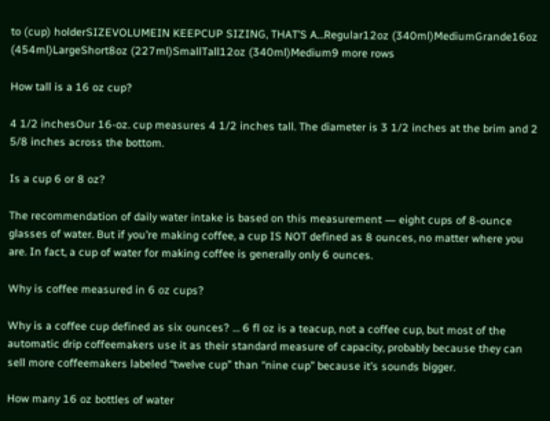to (cup) holderSIZEVOLUMEIN KEEPCUP SIZING, THAT’S A…Regular12oz (340ml)MediumGrande16oz (454ml)LargeShort8oz (227ml)SmallTall12oz (340ml)Medium9 more rows

How tall is a 16 oz cup?

4 1/2 inchesOur 16-oz. cup measures 4 1/2 inches tall. The diameter is 3 1/2 inches at the brim and 2 5/8 inches across the bottom.

Is a cup 6 or 8 oz?

The recommendation of daily water intake is based on this measurement ― eight cups of 8-ounce glasses of water. But if you’re making coffee, a cup IS NOT defined as 8 ounces, no matter where you are. In fact, a cup of water for making coffee is generally only 6 ounces.

Why is coffee measured in 6 oz cups?

Why is a coffee cup defined as six ounces? … 6 fl oz is a teacup, not a coffee cup, but most of the automatic drip coffeemakers use it as their standard measure of capacity, probably because they can sell more coffeemakers labeled “twelve cup” than “nine cup” because it’s sounds bigger.

How many 16 oz bottles of water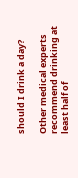should I drink a day?

Other medical experts recommend drinking at least half of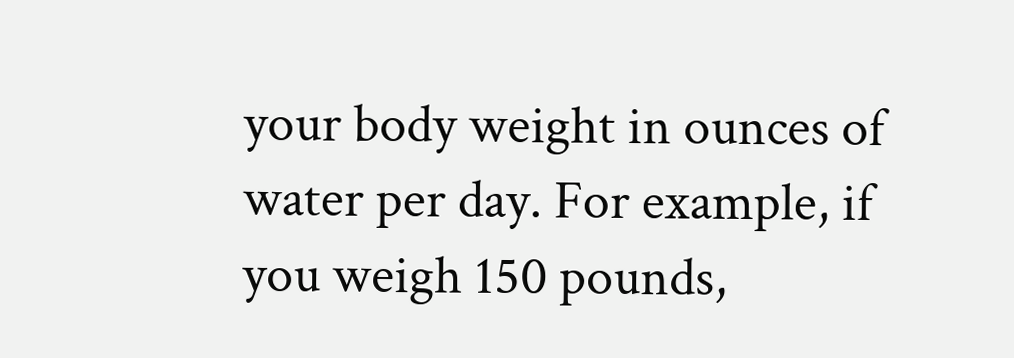your body weight in ounces of water per day. For example, if you weigh 150 pounds,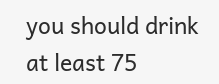you should drink at least 75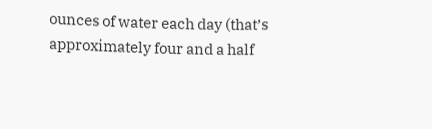ounces of water each day (that’s approximately four and a half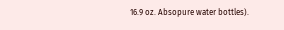16.9 oz. Absopure water bottles).